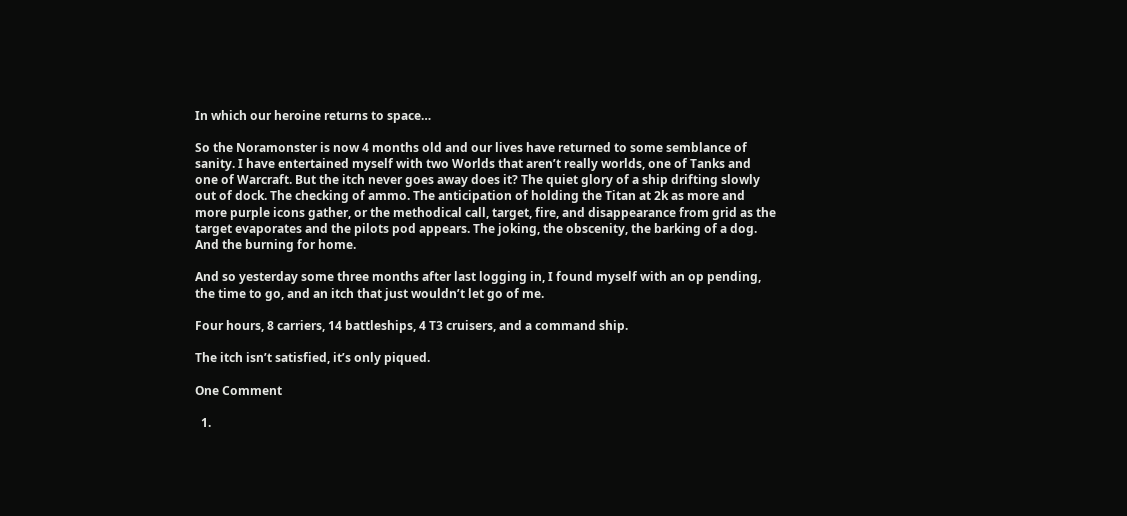In which our heroine returns to space…

So the Noramonster is now 4 months old and our lives have returned to some semblance of sanity. I have entertained myself with two Worlds that aren’t really worlds, one of Tanks and one of Warcraft. But the itch never goes away does it? The quiet glory of a ship drifting slowly out of dock. The checking of ammo. The anticipation of holding the Titan at 2k as more and more purple icons gather, or the methodical call, target, fire, and disappearance from grid as the target evaporates and the pilots pod appears. The joking, the obscenity, the barking of a dog. And the burning for home.

And so yesterday some three months after last logging in, I found myself with an op pending, the time to go, and an itch that just wouldn’t let go of me.

Four hours, 8 carriers, 14 battleships, 4 T3 cruisers, and a command ship.

The itch isn’t satisfied, it’s only piqued.

One Comment

  1.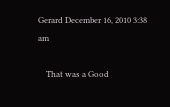Gerard December 16, 2010 3:38 am

    That was a Good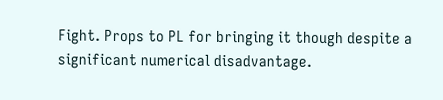Fight. Props to PL for bringing it though despite a significant numerical disadvantage.